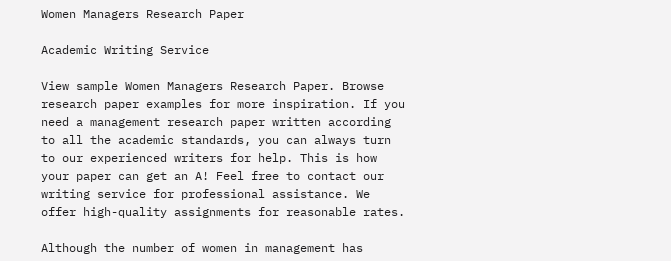Women Managers Research Paper

Academic Writing Service

View sample Women Managers Research Paper. Browse research paper examples for more inspiration. If you need a management research paper written according to all the academic standards, you can always turn to our experienced writers for help. This is how your paper can get an A! Feel free to contact our writing service for professional assistance. We offer high-quality assignments for reasonable rates.

Although the number of women in management has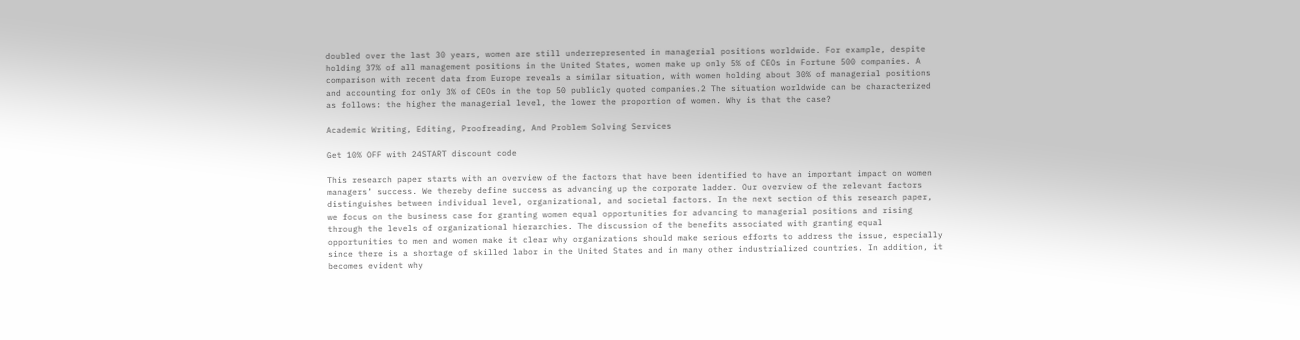doubled over the last 30 years, women are still underrepresented in managerial positions worldwide. For example, despite holding 37% of all management positions in the United States, women make up only 5% of CEOs in Fortune 500 companies. A comparison with recent data from Europe reveals a similar situation, with women holding about 30% of managerial positions and accounting for only 3% of CEOs in the top 50 publicly quoted companies.2 The situation worldwide can be characterized as follows: the higher the managerial level, the lower the proportion of women. Why is that the case?

Academic Writing, Editing, Proofreading, And Problem Solving Services

Get 10% OFF with 24START discount code

This research paper starts with an overview of the factors that have been identified to have an important impact on women managers’ success. We thereby define success as advancing up the corporate ladder. Our overview of the relevant factors distinguishes between individual level, organizational, and societal factors. In the next section of this research paper, we focus on the business case for granting women equal opportunities for advancing to managerial positions and rising through the levels of organizational hierarchies. The discussion of the benefits associated with granting equal opportunities to men and women make it clear why organizations should make serious efforts to address the issue, especially since there is a shortage of skilled labor in the United States and in many other industrialized countries. In addition, it becomes evident why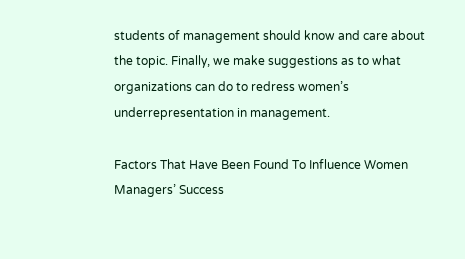students of management should know and care about the topic. Finally, we make suggestions as to what organizations can do to redress women’s underrepresentation in management.

Factors That Have Been Found To Influence Women Managers’ Success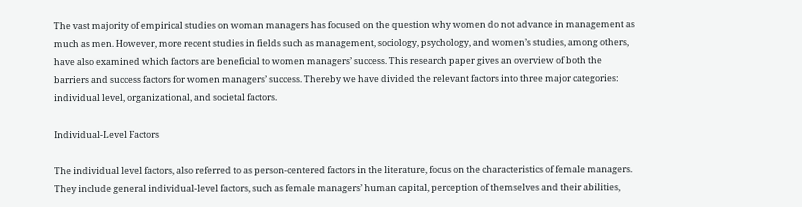The vast majority of empirical studies on woman managers has focused on the question why women do not advance in management as much as men. However, more recent studies in fields such as management, sociology, psychology, and women’s studies, among others, have also examined which factors are beneficial to women managers’ success. This research paper gives an overview of both the barriers and success factors for women managers’ success. Thereby we have divided the relevant factors into three major categories: individual level, organizational, and societal factors.

Individual-Level Factors

The individual level factors, also referred to as person-centered factors in the literature, focus on the characteristics of female managers. They include general individual-level factors, such as female managers’ human capital, perception of themselves and their abilities,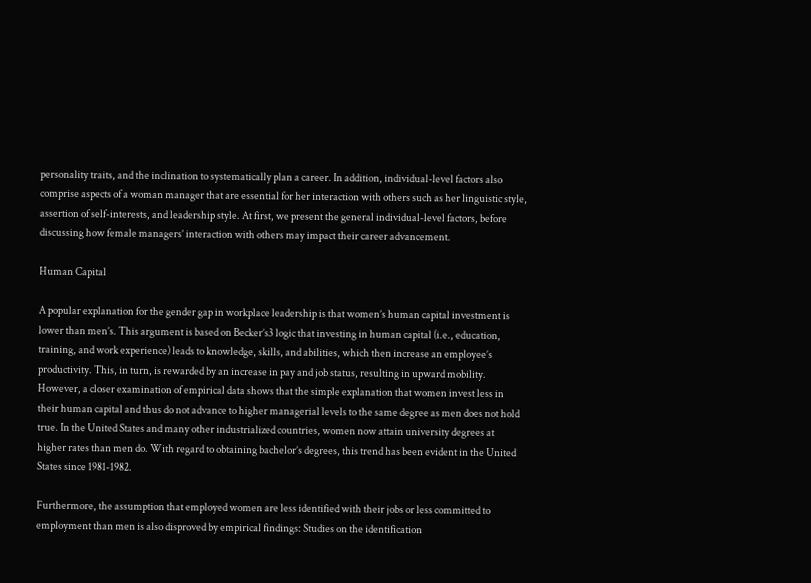personality traits, and the inclination to systematically plan a career. In addition, individual-level factors also comprise aspects of a woman manager that are essential for her interaction with others such as her linguistic style, assertion of self-interests, and leadership style. At first, we present the general individual-level factors, before discussing how female managers’ interaction with others may impact their career advancement.

Human Capital

A popular explanation for the gender gap in workplace leadership is that women’s human capital investment is lower than men’s. This argument is based on Becker’s3 logic that investing in human capital (i.e., education, training, and work experience) leads to knowledge, skills, and abilities, which then increase an employee’s productivity. This, in turn, is rewarded by an increase in pay and job status, resulting in upward mobility. However, a closer examination of empirical data shows that the simple explanation that women invest less in their human capital and thus do not advance to higher managerial levels to the same degree as men does not hold true. In the United States and many other industrialized countries, women now attain university degrees at higher rates than men do. With regard to obtaining bachelor’s degrees, this trend has been evident in the United States since 1981-1982.

Furthermore, the assumption that employed women are less identified with their jobs or less committed to employment than men is also disproved by empirical findings: Studies on the identification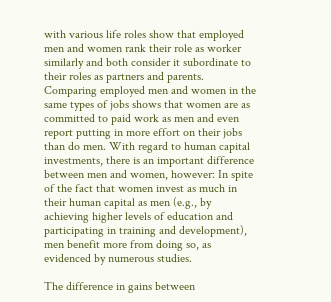with various life roles show that employed men and women rank their role as worker similarly and both consider it subordinate to their roles as partners and parents. Comparing employed men and women in the same types of jobs shows that women are as committed to paid work as men and even report putting in more effort on their jobs than do men. With regard to human capital investments, there is an important difference between men and women, however: In spite of the fact that women invest as much in their human capital as men (e.g., by achieving higher levels of education and participating in training and development), men benefit more from doing so, as evidenced by numerous studies.

The difference in gains between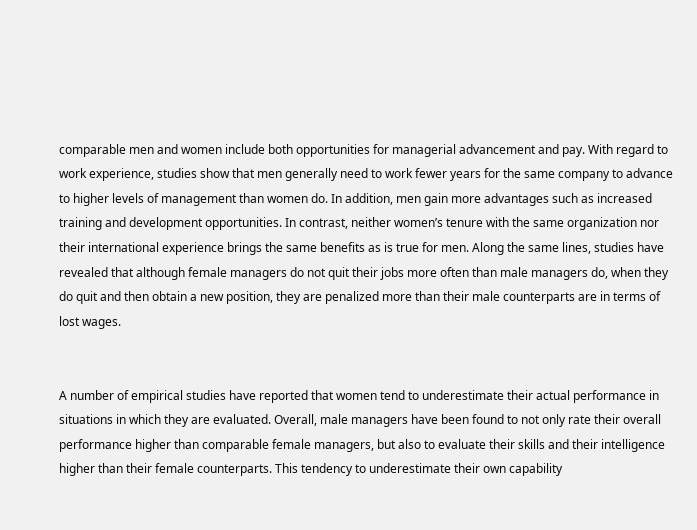comparable men and women include both opportunities for managerial advancement and pay. With regard to work experience, studies show that men generally need to work fewer years for the same company to advance to higher levels of management than women do. In addition, men gain more advantages such as increased training and development opportunities. In contrast, neither women’s tenure with the same organization nor their international experience brings the same benefits as is true for men. Along the same lines, studies have revealed that although female managers do not quit their jobs more often than male managers do, when they do quit and then obtain a new position, they are penalized more than their male counterparts are in terms of lost wages.


A number of empirical studies have reported that women tend to underestimate their actual performance in situations in which they are evaluated. Overall, male managers have been found to not only rate their overall performance higher than comparable female managers, but also to evaluate their skills and their intelligence higher than their female counterparts. This tendency to underestimate their own capability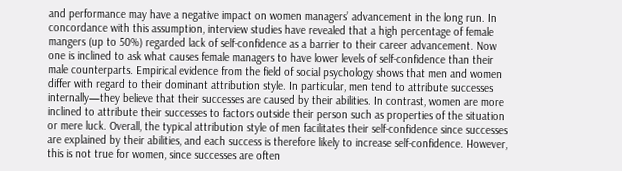and performance may have a negative impact on women managers’ advancement in the long run. In concordance with this assumption, interview studies have revealed that a high percentage of female mangers (up to 50%) regarded lack of self-confidence as a barrier to their career advancement. Now one is inclined to ask what causes female managers to have lower levels of self-confidence than their male counterparts. Empirical evidence from the field of social psychology shows that men and women differ with regard to their dominant attribution style. In particular, men tend to attribute successes internally—they believe that their successes are caused by their abilities. In contrast, women are more inclined to attribute their successes to factors outside their person such as properties of the situation or mere luck. Overall, the typical attribution style of men facilitates their self-confidence since successes are explained by their abilities, and each success is therefore likely to increase self-confidence. However, this is not true for women, since successes are often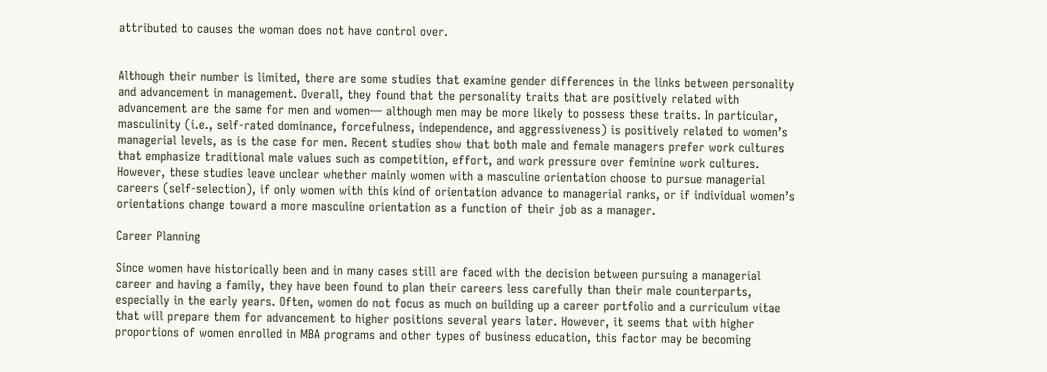attributed to causes the woman does not have control over.


Although their number is limited, there are some studies that examine gender differences in the links between personality and advancement in management. Overall, they found that the personality traits that are positively related with advancement are the same for men and women— although men may be more likely to possess these traits. In particular, masculinity (i.e., self-rated dominance, forcefulness, independence, and aggressiveness) is positively related to women’s managerial levels, as is the case for men. Recent studies show that both male and female managers prefer work cultures that emphasize traditional male values such as competition, effort, and work pressure over feminine work cultures. However, these studies leave unclear whether mainly women with a masculine orientation choose to pursue managerial careers (self-selection), if only women with this kind of orientation advance to managerial ranks, or if individual women’s orientations change toward a more masculine orientation as a function of their job as a manager.

Career Planning

Since women have historically been and in many cases still are faced with the decision between pursuing a managerial career and having a family, they have been found to plan their careers less carefully than their male counterparts, especially in the early years. Often, women do not focus as much on building up a career portfolio and a curriculum vitae that will prepare them for advancement to higher positions several years later. However, it seems that with higher proportions of women enrolled in MBA programs and other types of business education, this factor may be becoming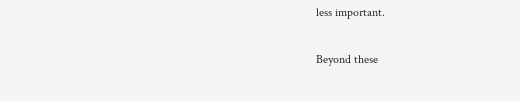less important.

Beyond these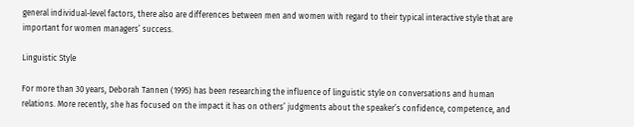general individual-level factors, there also are differences between men and women with regard to their typical interactive style that are important for women managers’ success.

Linguistic Style

For more than 30 years, Deborah Tannen (1995) has been researching the influence of linguistic style on conversations and human relations. More recently, she has focused on the impact it has on others’ judgments about the speaker’s confidence, competence, and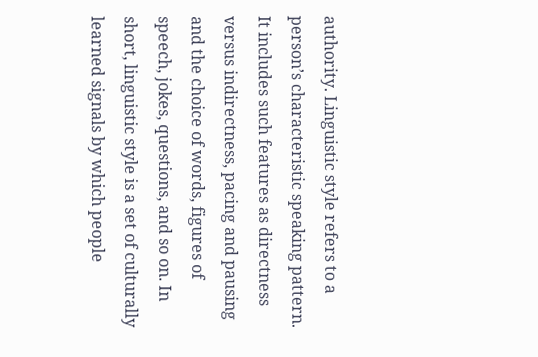authority. Linguistic style refers to a person’s characteristic speaking pattern. It includes such features as directness versus indirectness, pacing and pausing and the choice of words, figures of speech, jokes, questions, and so on. In short, linguistic style is a set of culturally learned signals by which people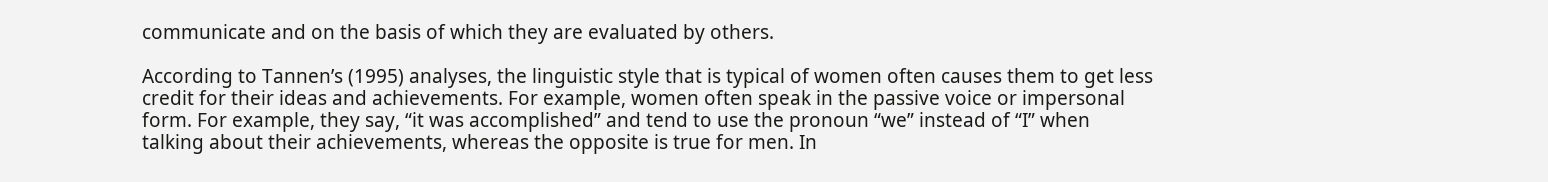communicate and on the basis of which they are evaluated by others.

According to Tannen’s (1995) analyses, the linguistic style that is typical of women often causes them to get less credit for their ideas and achievements. For example, women often speak in the passive voice or impersonal form. For example, they say, “it was accomplished” and tend to use the pronoun “we” instead of “I” when talking about their achievements, whereas the opposite is true for men. In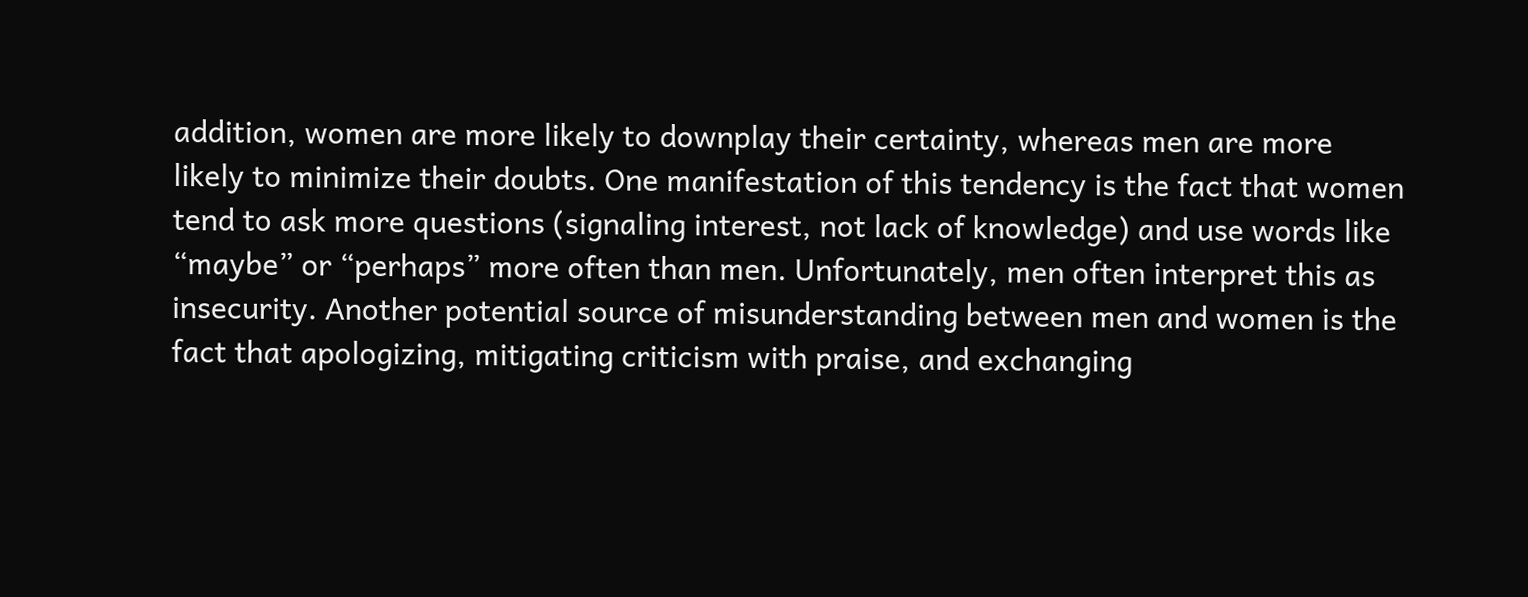addition, women are more likely to downplay their certainty, whereas men are more likely to minimize their doubts. One manifestation of this tendency is the fact that women tend to ask more questions (signaling interest, not lack of knowledge) and use words like “maybe” or “perhaps” more often than men. Unfortunately, men often interpret this as insecurity. Another potential source of misunderstanding between men and women is the fact that apologizing, mitigating criticism with praise, and exchanging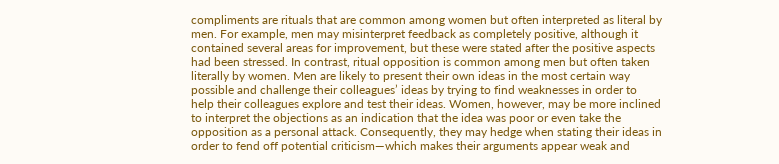compliments are rituals that are common among women but often interpreted as literal by men. For example, men may misinterpret feedback as completely positive, although it contained several areas for improvement, but these were stated after the positive aspects had been stressed. In contrast, ritual opposition is common among men but often taken literally by women. Men are likely to present their own ideas in the most certain way possible and challenge their colleagues’ ideas by trying to find weaknesses in order to help their colleagues explore and test their ideas. Women, however, may be more inclined to interpret the objections as an indication that the idea was poor or even take the opposition as a personal attack. Consequently, they may hedge when stating their ideas in order to fend off potential criticism—which makes their arguments appear weak and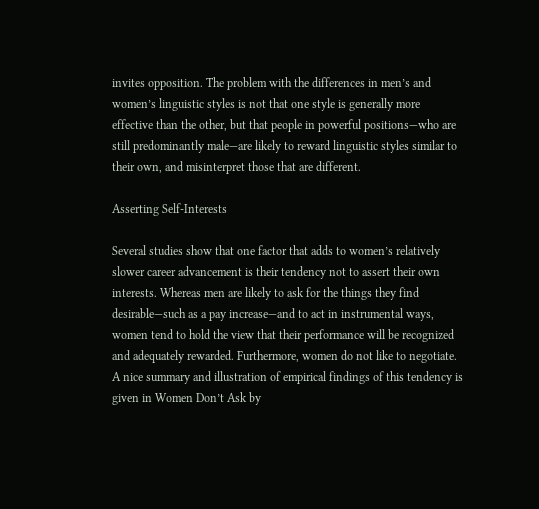invites opposition. The problem with the differences in men’s and women’s linguistic styles is not that one style is generally more effective than the other, but that people in powerful positions—who are still predominantly male—are likely to reward linguistic styles similar to their own, and misinterpret those that are different.

Asserting Self-Interests

Several studies show that one factor that adds to women’s relatively slower career advancement is their tendency not to assert their own interests. Whereas men are likely to ask for the things they find desirable—such as a pay increase—and to act in instrumental ways, women tend to hold the view that their performance will be recognized and adequately rewarded. Furthermore, women do not like to negotiate. A nice summary and illustration of empirical findings of this tendency is given in Women Don’t Ask by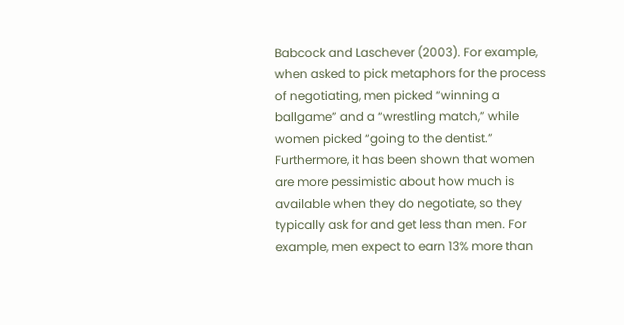Babcock and Laschever (2003). For example, when asked to pick metaphors for the process of negotiating, men picked “winning a ballgame” and a “wrestling match,” while women picked “going to the dentist.” Furthermore, it has been shown that women are more pessimistic about how much is available when they do negotiate, so they typically ask for and get less than men. For example, men expect to earn 13% more than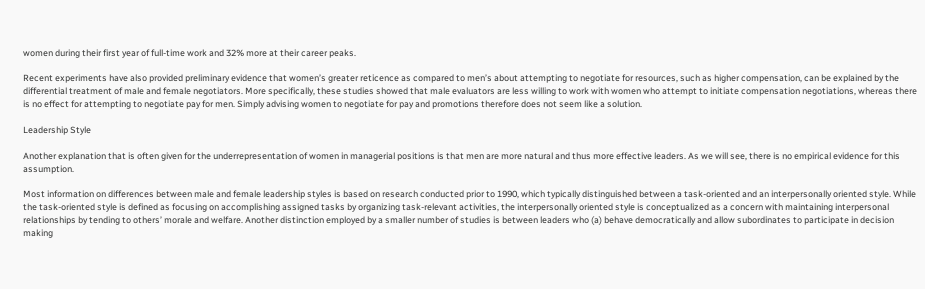women during their first year of full-time work and 32% more at their career peaks.

Recent experiments have also provided preliminary evidence that women’s greater reticence as compared to men’s about attempting to negotiate for resources, such as higher compensation, can be explained by the differential treatment of male and female negotiators. More specifically, these studies showed that male evaluators are less willing to work with women who attempt to initiate compensation negotiations, whereas there is no effect for attempting to negotiate pay for men. Simply advising women to negotiate for pay and promotions therefore does not seem like a solution.

Leadership Style

Another explanation that is often given for the underrepresentation of women in managerial positions is that men are more natural and thus more effective leaders. As we will see, there is no empirical evidence for this assumption.

Most information on differences between male and female leadership styles is based on research conducted prior to 1990, which typically distinguished between a task-oriented and an interpersonally oriented style. While the task-oriented style is defined as focusing on accomplishing assigned tasks by organizing task-relevant activities, the interpersonally oriented style is conceptualized as a concern with maintaining interpersonal relationships by tending to others’ morale and welfare. Another distinction employed by a smaller number of studies is between leaders who (a) behave democratically and allow subordinates to participate in decision making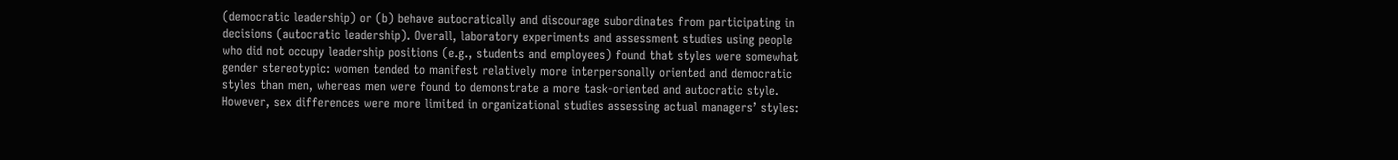(democratic leadership) or (b) behave autocratically and discourage subordinates from participating in decisions (autocratic leadership). Overall, laboratory experiments and assessment studies using people who did not occupy leadership positions (e.g., students and employees) found that styles were somewhat gender stereotypic: women tended to manifest relatively more interpersonally oriented and democratic styles than men, whereas men were found to demonstrate a more task-oriented and autocratic style. However, sex differences were more limited in organizational studies assessing actual managers’ styles: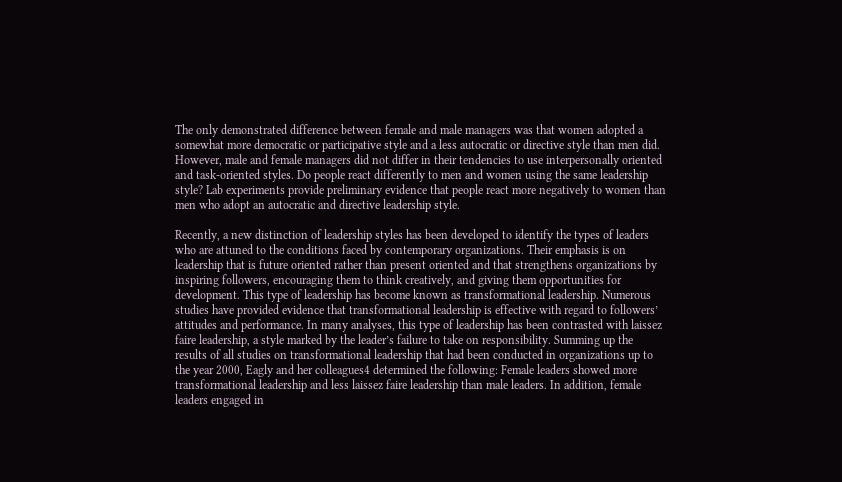The only demonstrated difference between female and male managers was that women adopted a somewhat more democratic or participative style and a less autocratic or directive style than men did. However, male and female managers did not differ in their tendencies to use interpersonally oriented and task-oriented styles. Do people react differently to men and women using the same leadership style? Lab experiments provide preliminary evidence that people react more negatively to women than men who adopt an autocratic and directive leadership style.

Recently, a new distinction of leadership styles has been developed to identify the types of leaders who are attuned to the conditions faced by contemporary organizations. Their emphasis is on leadership that is future oriented rather than present oriented and that strengthens organizations by inspiring followers, encouraging them to think creatively, and giving them opportunities for development. This type of leadership has become known as transformational leadership. Numerous studies have provided evidence that transformational leadership is effective with regard to followers’ attitudes and performance. In many analyses, this type of leadership has been contrasted with laissez faire leadership, a style marked by the leader’s failure to take on responsibility. Summing up the results of all studies on transformational leadership that had been conducted in organizations up to the year 2000, Eagly and her colleagues4 determined the following: Female leaders showed more transformational leadership and less laissez faire leadership than male leaders. In addition, female leaders engaged in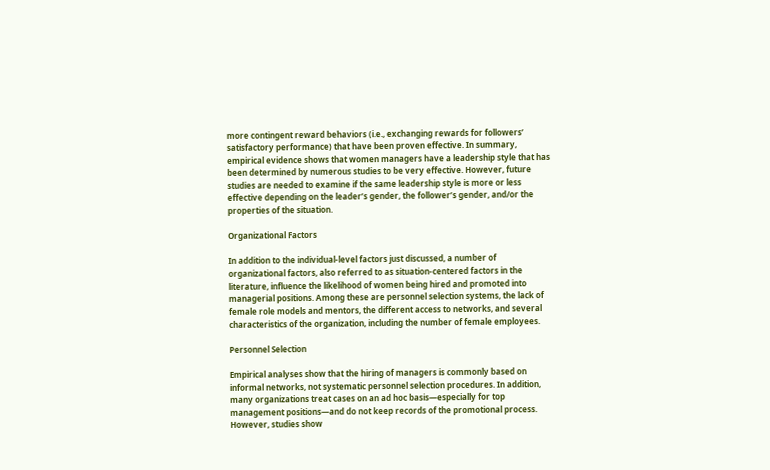more contingent reward behaviors (i.e., exchanging rewards for followers’ satisfactory performance) that have been proven effective. In summary, empirical evidence shows that women managers have a leadership style that has been determined by numerous studies to be very effective. However, future studies are needed to examine if the same leadership style is more or less effective depending on the leader’s gender, the follower’s gender, and/or the properties of the situation.

Organizational Factors

In addition to the individual-level factors just discussed, a number of organizational factors, also referred to as situation-centered factors in the literature, influence the likelihood of women being hired and promoted into managerial positions. Among these are personnel selection systems, the lack of female role models and mentors, the different access to networks, and several characteristics of the organization, including the number of female employees.

Personnel Selection

Empirical analyses show that the hiring of managers is commonly based on informal networks, not systematic personnel selection procedures. In addition, many organizations treat cases on an ad hoc basis—especially for top management positions—and do not keep records of the promotional process. However, studies show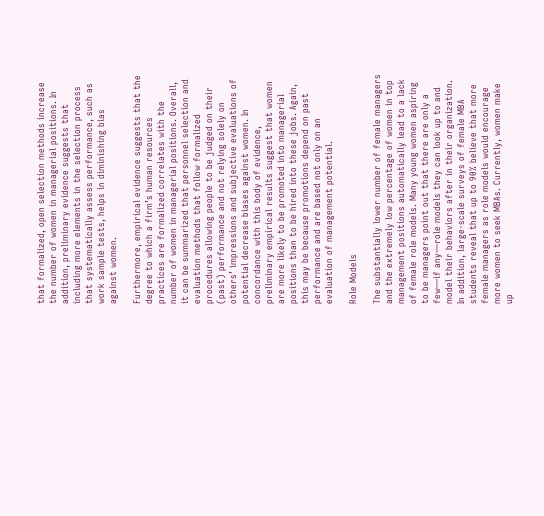that formalized, open selection methods increase the number of women in managerial positions. In addition, preliminary evidence suggests that including more elements in the selection process that systematically assess performance, such as work sample tests, helps in diminishing bias against women.

Furthermore, empirical evidence suggests that the degree to which a firm’s human resources practices are formalized correlates with the number of women in managerial positions. Overall, it can be summarized that personnel selection and evaluation methods that follow formalized procedures allowing people to be judged on their (past) performance and not relying solely on others’ impressions and subjective evaluations of potential decrease biases against women. In concordance with this body of evidence, preliminary empirical results suggest that women are more likely to be promoted into managerial positions than to be hired into these jobs. Again, this may be because promotions depend on past performance and are based not only on an evaluation of management potential.

Role Models

The substantially lower number of female managers and the extremely low percentage of women in top management positions automatically lead to a lack of female role models. Many young women aspiring to be managers point out that there are only a few—if any—role models they can look up to and model their behaviors after in their organization. In addition, large-scale surveys of female MBA students reveal that up to 90% believe that more female managers as role models would encourage more women to seek MBAs. Currently, women make up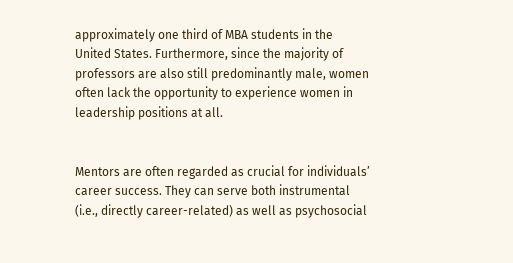approximately one third of MBA students in the United States. Furthermore, since the majority of professors are also still predominantly male, women often lack the opportunity to experience women in leadership positions at all.


Mentors are often regarded as crucial for individuals’ career success. They can serve both instrumental (i.e., directly career-related) as well as psychosocial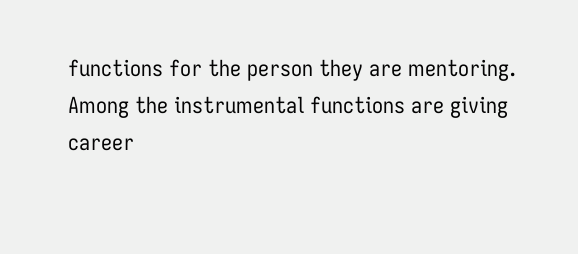functions for the person they are mentoring. Among the instrumental functions are giving career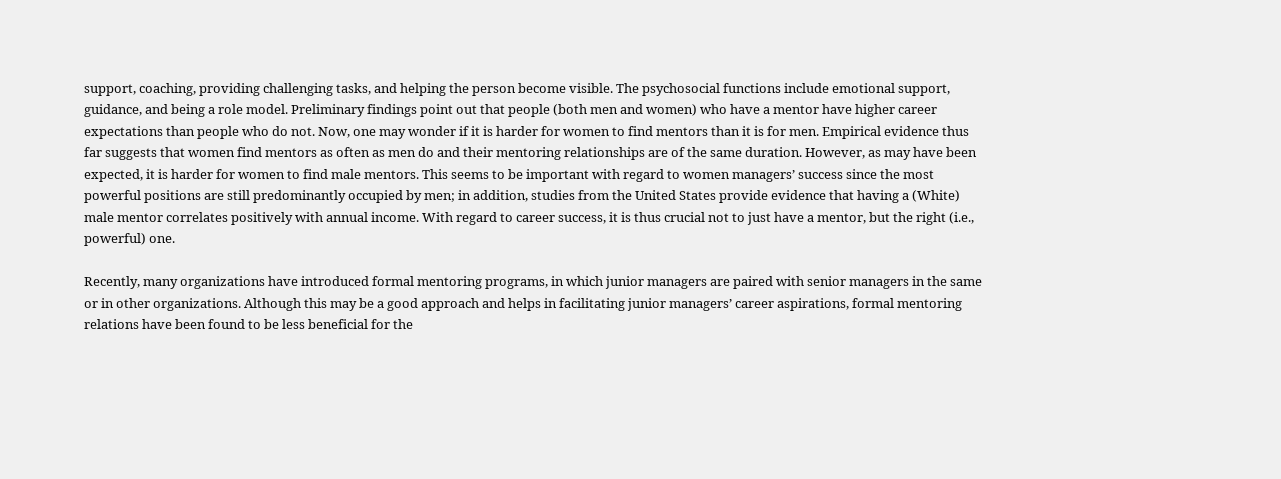support, coaching, providing challenging tasks, and helping the person become visible. The psychosocial functions include emotional support, guidance, and being a role model. Preliminary findings point out that people (both men and women) who have a mentor have higher career expectations than people who do not. Now, one may wonder if it is harder for women to find mentors than it is for men. Empirical evidence thus far suggests that women find mentors as often as men do and their mentoring relationships are of the same duration. However, as may have been expected, it is harder for women to find male mentors. This seems to be important with regard to women managers’ success since the most powerful positions are still predominantly occupied by men; in addition, studies from the United States provide evidence that having a (White) male mentor correlates positively with annual income. With regard to career success, it is thus crucial not to just have a mentor, but the right (i.e., powerful) one.

Recently, many organizations have introduced formal mentoring programs, in which junior managers are paired with senior managers in the same or in other organizations. Although this may be a good approach and helps in facilitating junior managers’ career aspirations, formal mentoring relations have been found to be less beneficial for the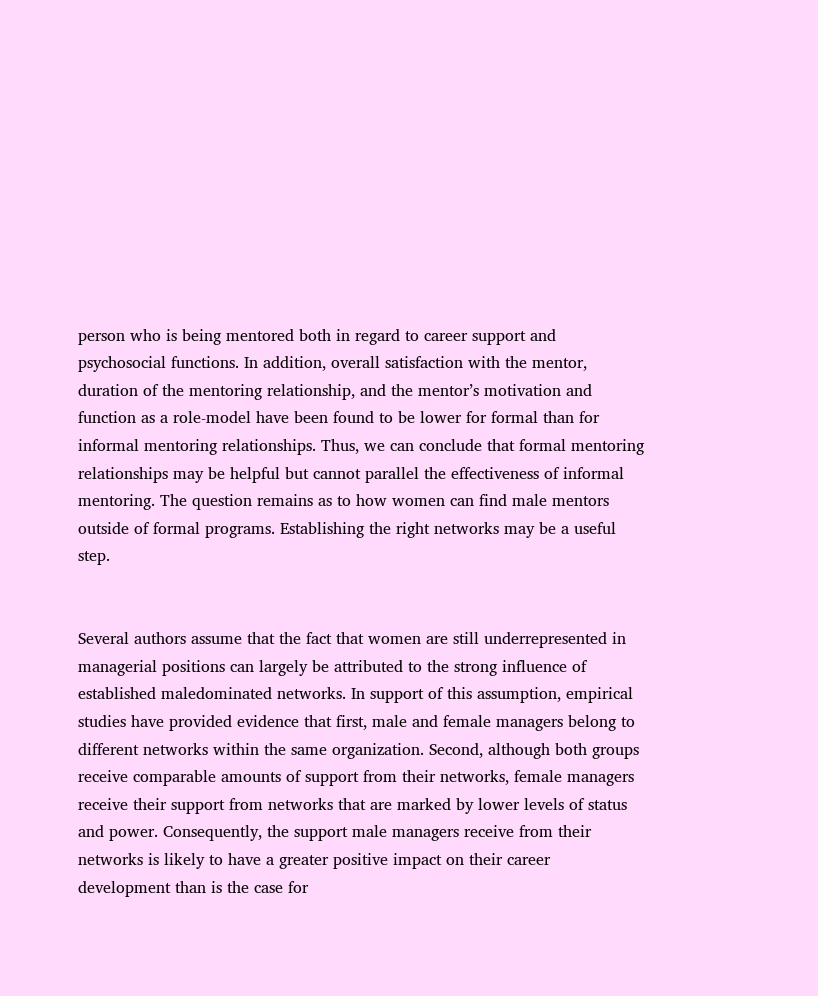person who is being mentored both in regard to career support and psychosocial functions. In addition, overall satisfaction with the mentor, duration of the mentoring relationship, and the mentor’s motivation and function as a role-model have been found to be lower for formal than for informal mentoring relationships. Thus, we can conclude that formal mentoring relationships may be helpful but cannot parallel the effectiveness of informal mentoring. The question remains as to how women can find male mentors outside of formal programs. Establishing the right networks may be a useful step.


Several authors assume that the fact that women are still underrepresented in managerial positions can largely be attributed to the strong influence of established maledominated networks. In support of this assumption, empirical studies have provided evidence that first, male and female managers belong to different networks within the same organization. Second, although both groups receive comparable amounts of support from their networks, female managers receive their support from networks that are marked by lower levels of status and power. Consequently, the support male managers receive from their networks is likely to have a greater positive impact on their career development than is the case for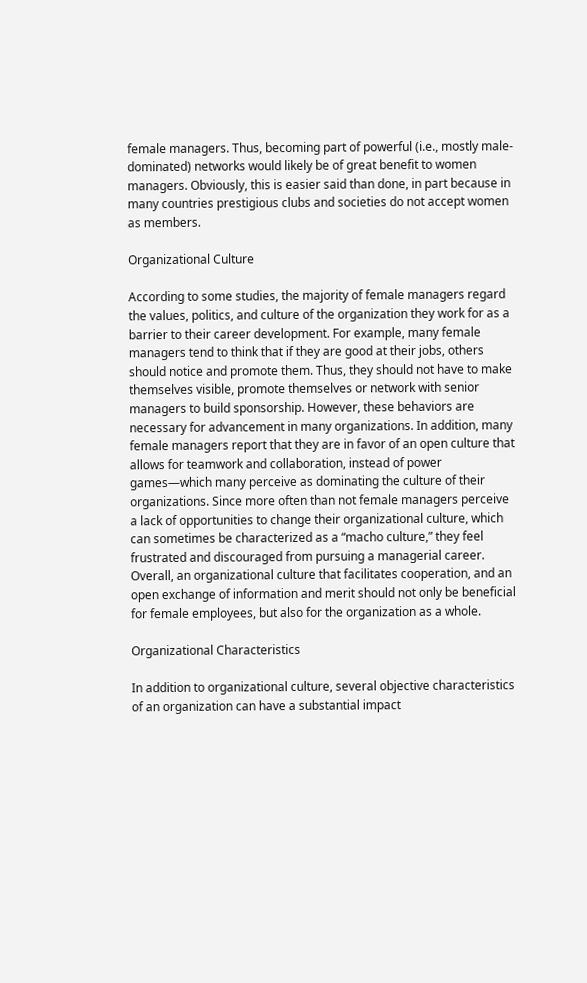female managers. Thus, becoming part of powerful (i.e., mostly male-dominated) networks would likely be of great benefit to women managers. Obviously, this is easier said than done, in part because in many countries prestigious clubs and societies do not accept women as members.

Organizational Culture

According to some studies, the majority of female managers regard the values, politics, and culture of the organization they work for as a barrier to their career development. For example, many female managers tend to think that if they are good at their jobs, others should notice and promote them. Thus, they should not have to make themselves visible, promote themselves or network with senior managers to build sponsorship. However, these behaviors are necessary for advancement in many organizations. In addition, many female managers report that they are in favor of an open culture that allows for teamwork and collaboration, instead of power games—which many perceive as dominating the culture of their organizations. Since more often than not female managers perceive a lack of opportunities to change their organizational culture, which can sometimes be characterized as a “macho culture,” they feel frustrated and discouraged from pursuing a managerial career. Overall, an organizational culture that facilitates cooperation, and an open exchange of information and merit should not only be beneficial for female employees, but also for the organization as a whole.

Organizational Characteristics

In addition to organizational culture, several objective characteristics of an organization can have a substantial impact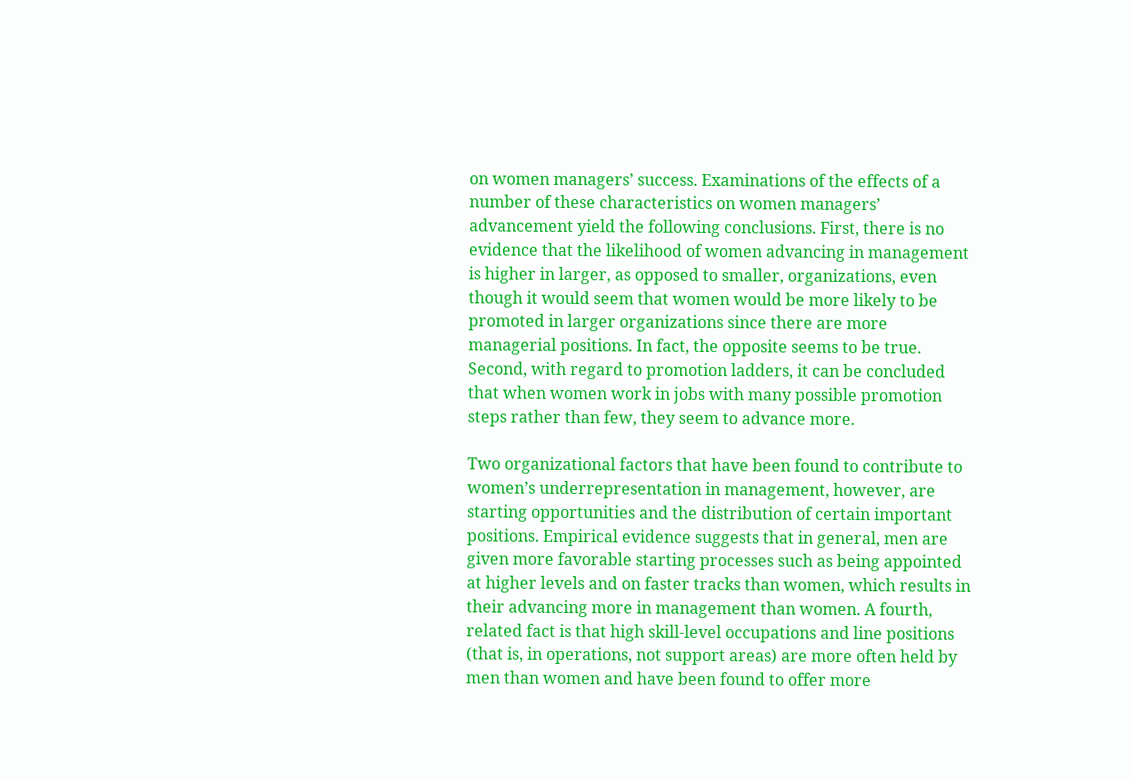on women managers’ success. Examinations of the effects of a number of these characteristics on women managers’ advancement yield the following conclusions. First, there is no evidence that the likelihood of women advancing in management is higher in larger, as opposed to smaller, organizations, even though it would seem that women would be more likely to be promoted in larger organizations since there are more managerial positions. In fact, the opposite seems to be true. Second, with regard to promotion ladders, it can be concluded that when women work in jobs with many possible promotion steps rather than few, they seem to advance more.

Two organizational factors that have been found to contribute to women’s underrepresentation in management, however, are starting opportunities and the distribution of certain important positions. Empirical evidence suggests that in general, men are given more favorable starting processes such as being appointed at higher levels and on faster tracks than women, which results in their advancing more in management than women. A fourth, related fact is that high skill-level occupations and line positions (that is, in operations, not support areas) are more often held by men than women and have been found to offer more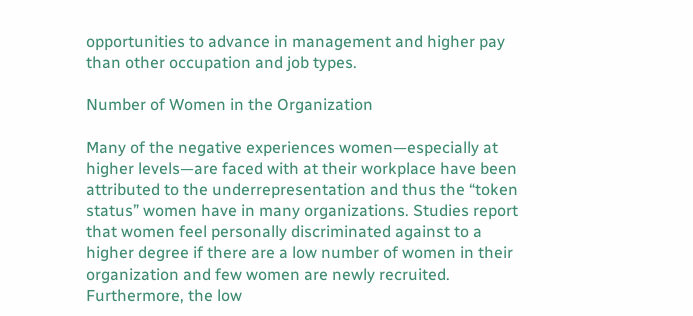opportunities to advance in management and higher pay than other occupation and job types.

Number of Women in the Organization

Many of the negative experiences women—especially at higher levels—are faced with at their workplace have been attributed to the underrepresentation and thus the “token status” women have in many organizations. Studies report that women feel personally discriminated against to a higher degree if there are a low number of women in their organization and few women are newly recruited. Furthermore, the low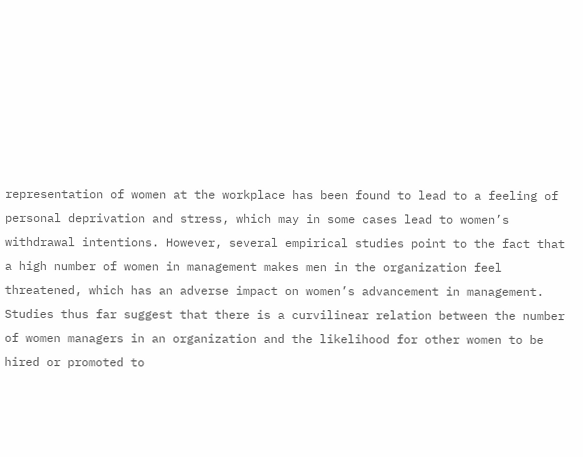representation of women at the workplace has been found to lead to a feeling of personal deprivation and stress, which may in some cases lead to women’s withdrawal intentions. However, several empirical studies point to the fact that a high number of women in management makes men in the organization feel threatened, which has an adverse impact on women’s advancement in management. Studies thus far suggest that there is a curvilinear relation between the number of women managers in an organization and the likelihood for other women to be hired or promoted to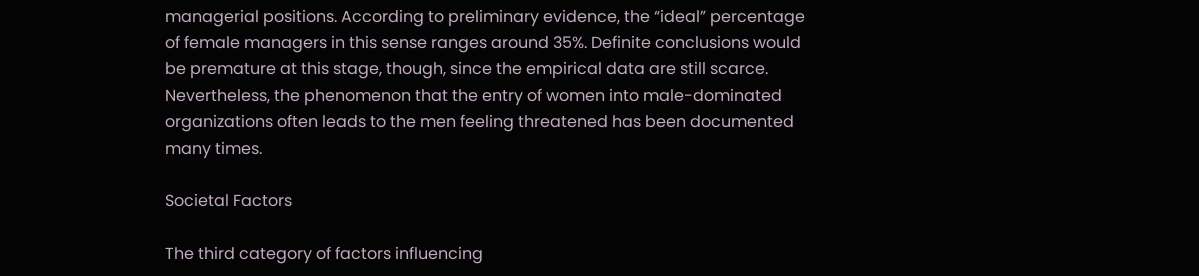managerial positions. According to preliminary evidence, the “ideal” percentage of female managers in this sense ranges around 35%. Definite conclusions would be premature at this stage, though, since the empirical data are still scarce. Nevertheless, the phenomenon that the entry of women into male-dominated organizations often leads to the men feeling threatened has been documented many times.

Societal Factors

The third category of factors influencing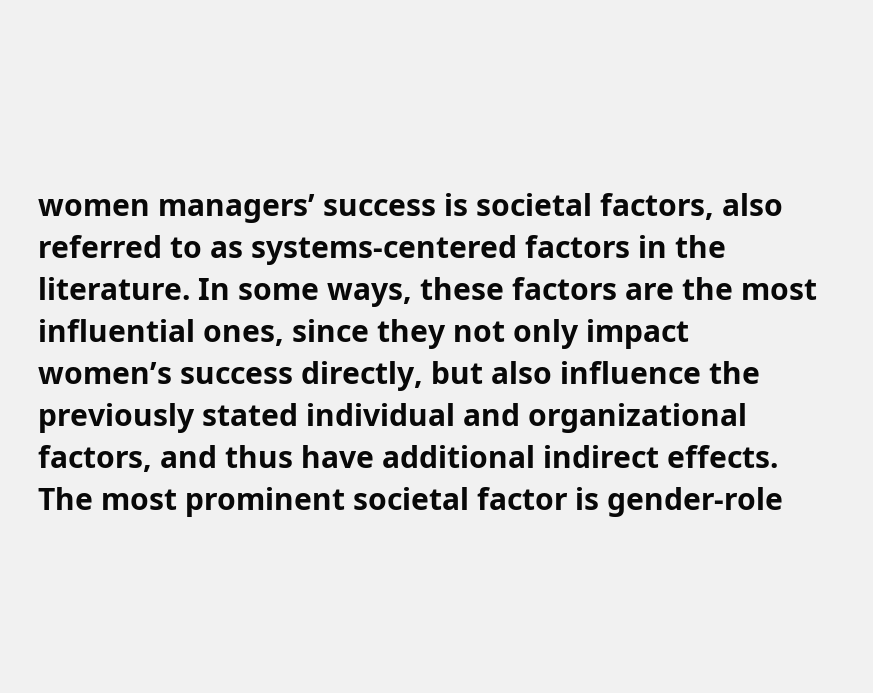women managers’ success is societal factors, also referred to as systems-centered factors in the literature. In some ways, these factors are the most influential ones, since they not only impact women’s success directly, but also influence the previously stated individual and organizational factors, and thus have additional indirect effects. The most prominent societal factor is gender-role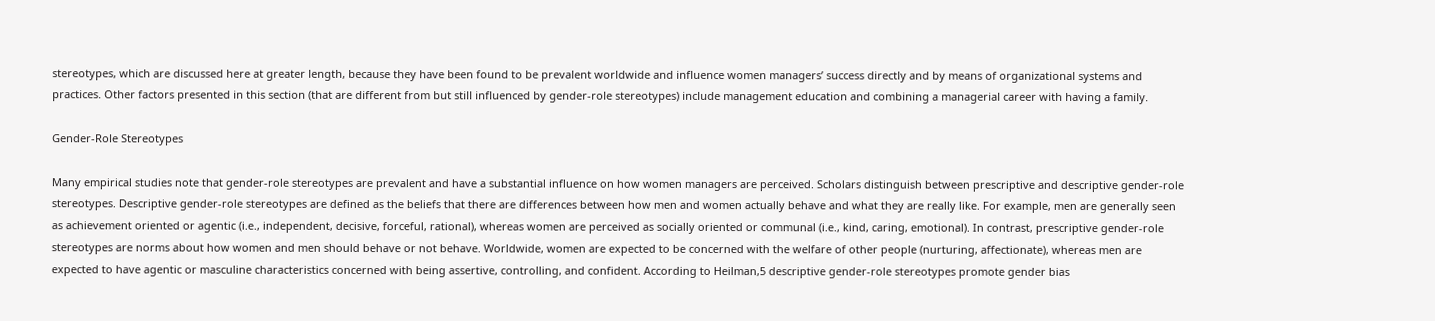stereotypes, which are discussed here at greater length, because they have been found to be prevalent worldwide and influence women managers’ success directly and by means of organizational systems and practices. Other factors presented in this section (that are different from but still influenced by gender-role stereotypes) include management education and combining a managerial career with having a family.

Gender-Role Stereotypes

Many empirical studies note that gender-role stereotypes are prevalent and have a substantial influence on how women managers are perceived. Scholars distinguish between prescriptive and descriptive gender-role stereotypes. Descriptive gender-role stereotypes are defined as the beliefs that there are differences between how men and women actually behave and what they are really like. For example, men are generally seen as achievement oriented or agentic (i.e., independent, decisive, forceful, rational), whereas women are perceived as socially oriented or communal (i.e., kind, caring, emotional). In contrast, prescriptive gender-role stereotypes are norms about how women and men should behave or not behave. Worldwide, women are expected to be concerned with the welfare of other people (nurturing, affectionate), whereas men are expected to have agentic or masculine characteristics concerned with being assertive, controlling, and confident. According to Heilman,5 descriptive gender-role stereotypes promote gender bias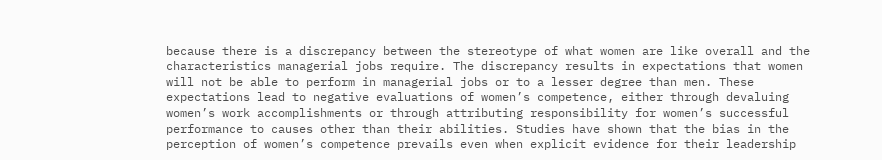because there is a discrepancy between the stereotype of what women are like overall and the characteristics managerial jobs require. The discrepancy results in expectations that women will not be able to perform in managerial jobs or to a lesser degree than men. These expectations lead to negative evaluations of women’s competence, either through devaluing women’s work accomplishments or through attributing responsibility for women’s successful performance to causes other than their abilities. Studies have shown that the bias in the perception of women’s competence prevails even when explicit evidence for their leadership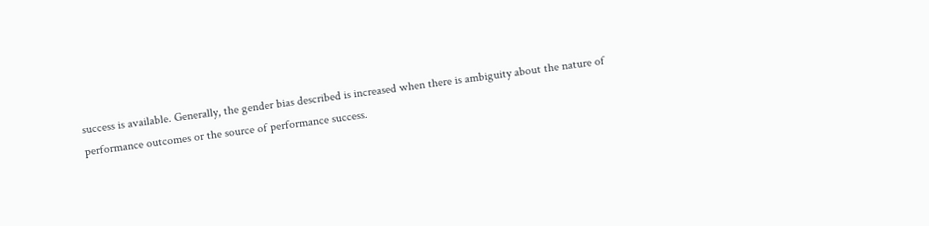success is available. Generally, the gender bias described is increased when there is ambiguity about the nature of performance outcomes or the source of performance success.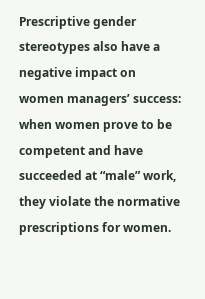Prescriptive gender stereotypes also have a negative impact on women managers’ success: when women prove to be competent and have succeeded at “male” work, they violate the normative prescriptions for women.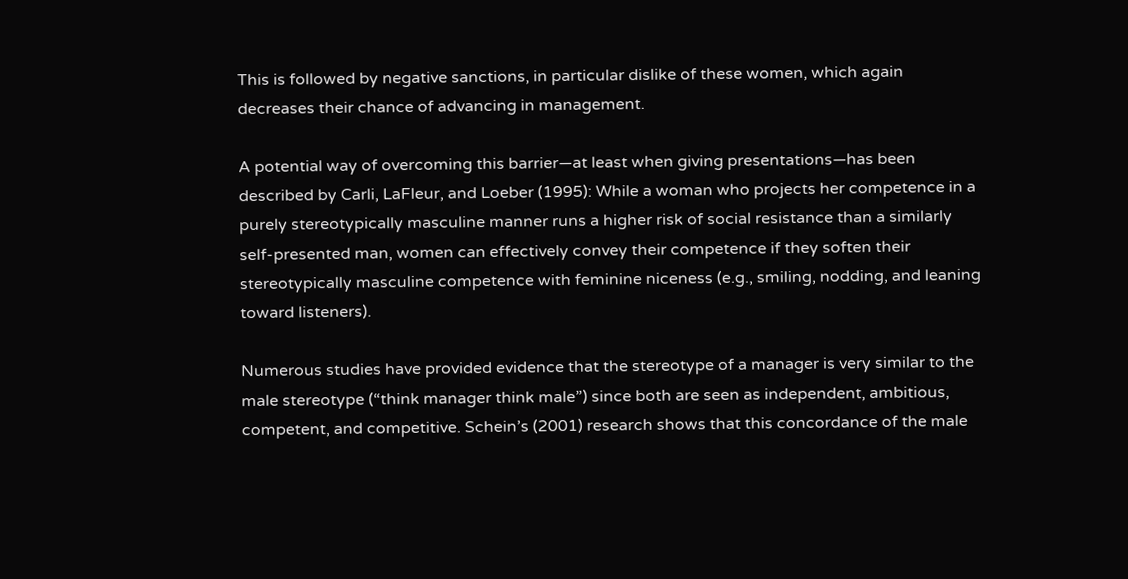This is followed by negative sanctions, in particular dislike of these women, which again decreases their chance of advancing in management.

A potential way of overcoming this barrier—at least when giving presentations—has been described by Carli, LaFleur, and Loeber (1995): While a woman who projects her competence in a purely stereotypically masculine manner runs a higher risk of social resistance than a similarly self-presented man, women can effectively convey their competence if they soften their stereotypically masculine competence with feminine niceness (e.g., smiling, nodding, and leaning toward listeners).

Numerous studies have provided evidence that the stereotype of a manager is very similar to the male stereotype (“think manager think male”) since both are seen as independent, ambitious, competent, and competitive. Schein’s (2001) research shows that this concordance of the male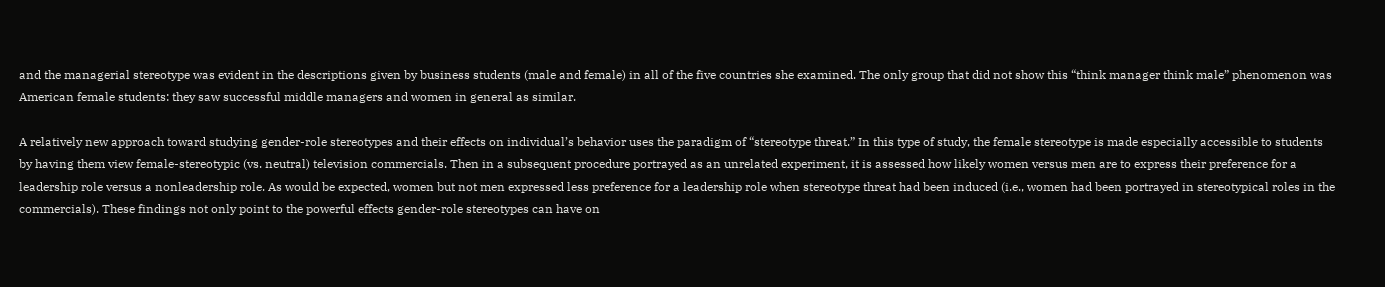and the managerial stereotype was evident in the descriptions given by business students (male and female) in all of the five countries she examined. The only group that did not show this “think manager think male” phenomenon was American female students: they saw successful middle managers and women in general as similar.

A relatively new approach toward studying gender-role stereotypes and their effects on individual’s behavior uses the paradigm of “stereotype threat.” In this type of study, the female stereotype is made especially accessible to students by having them view female-stereotypic (vs. neutral) television commercials. Then in a subsequent procedure portrayed as an unrelated experiment, it is assessed how likely women versus men are to express their preference for a leadership role versus a nonleadership role. As would be expected, women but not men expressed less preference for a leadership role when stereotype threat had been induced (i.e., women had been portrayed in stereotypical roles in the commercials). These findings not only point to the powerful effects gender-role stereotypes can have on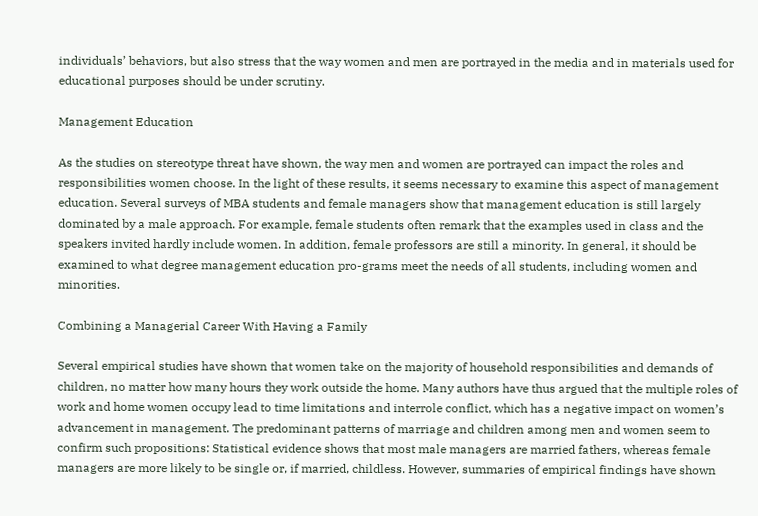individuals’ behaviors, but also stress that the way women and men are portrayed in the media and in materials used for educational purposes should be under scrutiny.

Management Education

As the studies on stereotype threat have shown, the way men and women are portrayed can impact the roles and responsibilities women choose. In the light of these results, it seems necessary to examine this aspect of management education. Several surveys of MBA students and female managers show that management education is still largely dominated by a male approach. For example, female students often remark that the examples used in class and the speakers invited hardly include women. In addition, female professors are still a minority. In general, it should be examined to what degree management education pro-grams meet the needs of all students, including women and minorities.

Combining a Managerial Career With Having a Family

Several empirical studies have shown that women take on the majority of household responsibilities and demands of children, no matter how many hours they work outside the home. Many authors have thus argued that the multiple roles of work and home women occupy lead to time limitations and interrole conflict, which has a negative impact on women’s advancement in management. The predominant patterns of marriage and children among men and women seem to confirm such propositions: Statistical evidence shows that most male managers are married fathers, whereas female managers are more likely to be single or, if married, childless. However, summaries of empirical findings have shown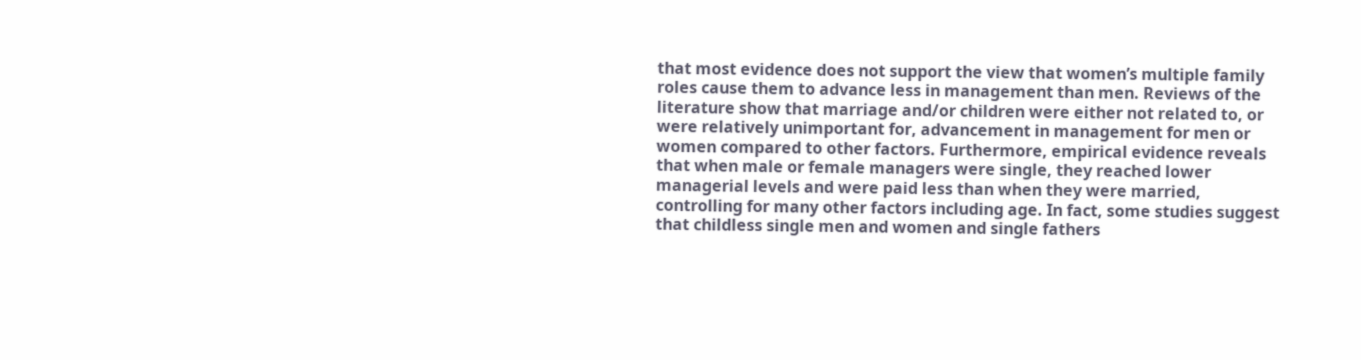that most evidence does not support the view that women’s multiple family roles cause them to advance less in management than men. Reviews of the literature show that marriage and/or children were either not related to, or were relatively unimportant for, advancement in management for men or women compared to other factors. Furthermore, empirical evidence reveals that when male or female managers were single, they reached lower managerial levels and were paid less than when they were married, controlling for many other factors including age. In fact, some studies suggest that childless single men and women and single fathers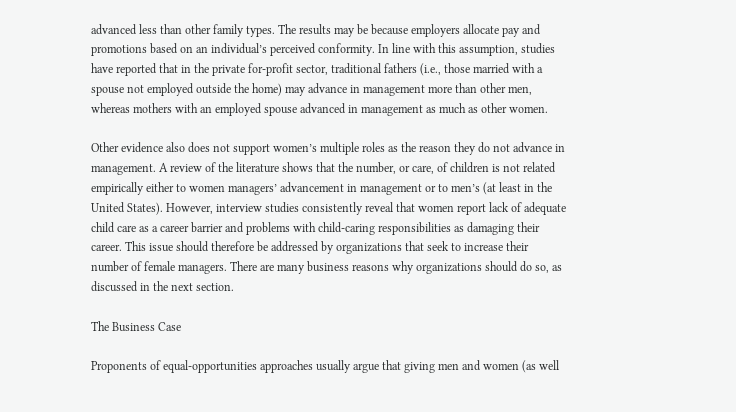advanced less than other family types. The results may be because employers allocate pay and promotions based on an individual’s perceived conformity. In line with this assumption, studies have reported that in the private for-profit sector, traditional fathers (i.e., those married with a spouse not employed outside the home) may advance in management more than other men, whereas mothers with an employed spouse advanced in management as much as other women.

Other evidence also does not support women’s multiple roles as the reason they do not advance in management. A review of the literature shows that the number, or care, of children is not related empirically either to women managers’ advancement in management or to men’s (at least in the United States). However, interview studies consistently reveal that women report lack of adequate child care as a career barrier and problems with child-caring responsibilities as damaging their career. This issue should therefore be addressed by organizations that seek to increase their number of female managers. There are many business reasons why organizations should do so, as discussed in the next section.

The Business Case

Proponents of equal-opportunities approaches usually argue that giving men and women (as well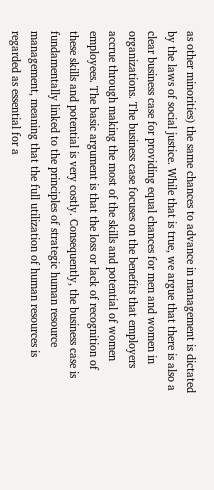as other minorities) the same chances to advance in management is dictated by the laws of social justice. While that is true, we argue that there is also a clear business case for providing equal chances for men and women in organizations. The business case focuses on the benefits that employers accrue through making the most of the skills and potential of women employees. The basic argument is that the loss or lack of recognition of these skills and potential is very costly. Consequently, the business case is fundamentally linked to the principles of strategic human resource management, meaning that the full utilization of human resources is regarded as essential for a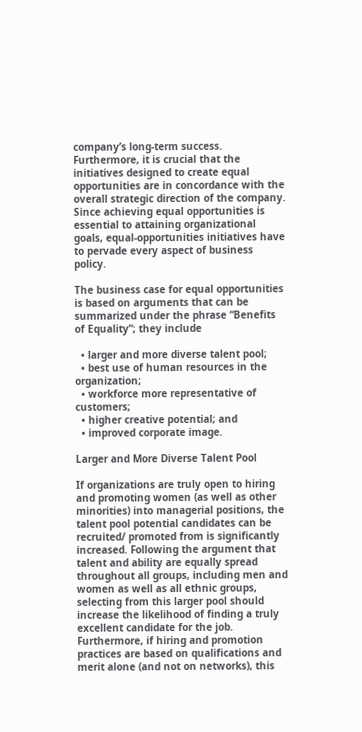company’s long-term success. Furthermore, it is crucial that the initiatives designed to create equal opportunities are in concordance with the overall strategic direction of the company. Since achieving equal opportunities is essential to attaining organizational goals, equal-opportunities initiatives have to pervade every aspect of business policy.

The business case for equal opportunities is based on arguments that can be summarized under the phrase “Benefits of Equality”; they include

  • larger and more diverse talent pool;
  • best use of human resources in the organization;
  • workforce more representative of customers;
  • higher creative potential; and
  • improved corporate image.

Larger and More Diverse Talent Pool

If organizations are truly open to hiring and promoting women (as well as other minorities) into managerial positions, the talent pool potential candidates can be recruited/ promoted from is significantly increased. Following the argument that talent and ability are equally spread throughout all groups, including men and women as well as all ethnic groups, selecting from this larger pool should increase the likelihood of finding a truly excellent candidate for the job. Furthermore, if hiring and promotion practices are based on qualifications and merit alone (and not on networks), this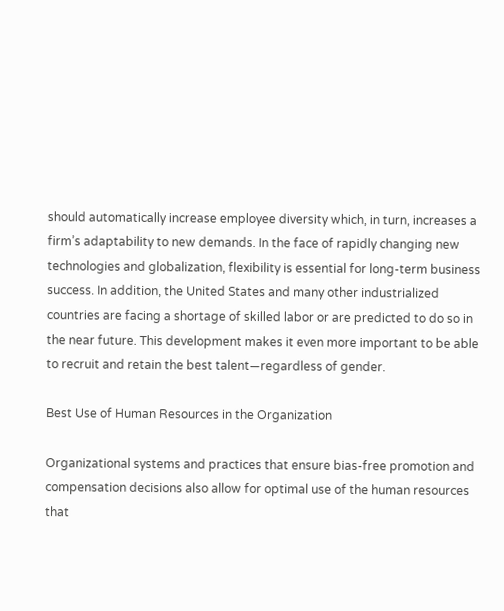should automatically increase employee diversity which, in turn, increases a firm’s adaptability to new demands. In the face of rapidly changing new technologies and globalization, flexibility is essential for long-term business success. In addition, the United States and many other industrialized countries are facing a shortage of skilled labor or are predicted to do so in the near future. This development makes it even more important to be able to recruit and retain the best talent—regardless of gender.

Best Use of Human Resources in the Organization

Organizational systems and practices that ensure bias-free promotion and compensation decisions also allow for optimal use of the human resources that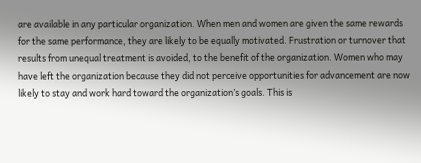are available in any particular organization. When men and women are given the same rewards for the same performance, they are likely to be equally motivated. Frustration or turnover that results from unequal treatment is avoided, to the benefit of the organization. Women who may have left the organization because they did not perceive opportunities for advancement are now likely to stay and work hard toward the organization’s goals. This is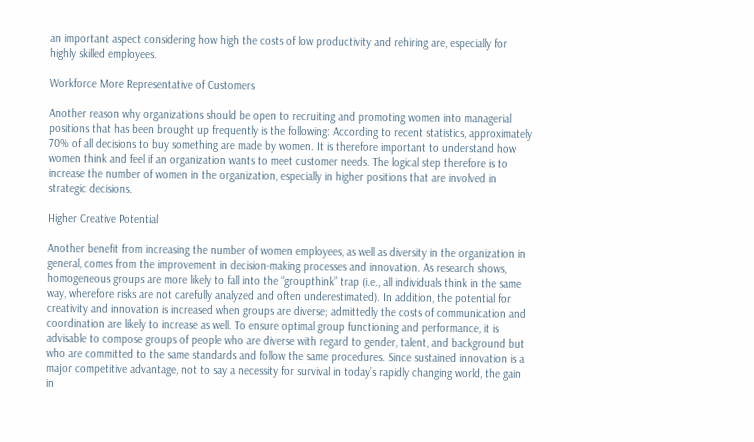an important aspect considering how high the costs of low productivity and rehiring are, especially for highly skilled employees.

Workforce More Representative of Customers

Another reason why organizations should be open to recruiting and promoting women into managerial positions that has been brought up frequently is the following: According to recent statistics, approximately 70% of all decisions to buy something are made by women. It is therefore important to understand how women think and feel if an organization wants to meet customer needs. The logical step therefore is to increase the number of women in the organization, especially in higher positions that are involved in strategic decisions.

Higher Creative Potential

Another benefit from increasing the number of women employees, as well as diversity in the organization in general, comes from the improvement in decision-making processes and innovation. As research shows, homogeneous groups are more likely to fall into the “groupthink” trap (i.e., all individuals think in the same way, wherefore risks are not carefully analyzed and often underestimated). In addition, the potential for creativity and innovation is increased when groups are diverse; admittedly the costs of communication and coordination are likely to increase as well. To ensure optimal group functioning and performance, it is advisable to compose groups of people who are diverse with regard to gender, talent, and background but who are committed to the same standards and follow the same procedures. Since sustained innovation is a major competitive advantage, not to say a necessity for survival in today’s rapidly changing world, the gain in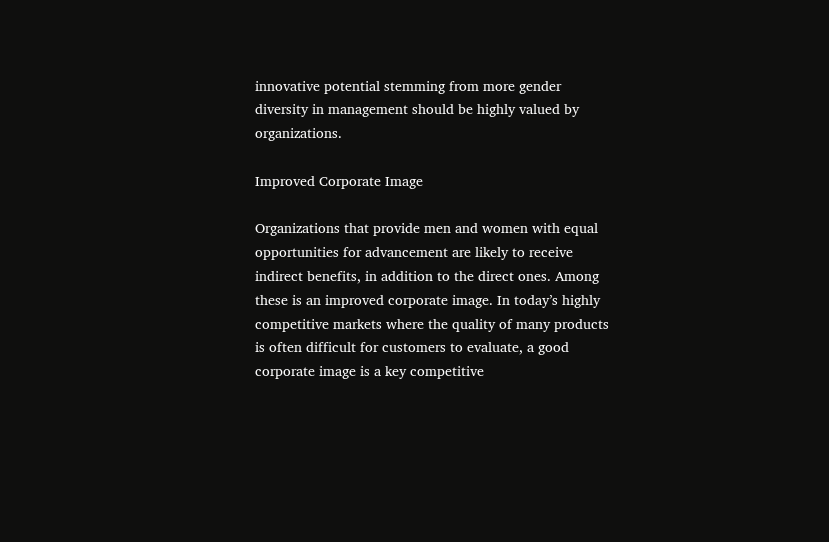innovative potential stemming from more gender diversity in management should be highly valued by organizations.

Improved Corporate Image

Organizations that provide men and women with equal opportunities for advancement are likely to receive indirect benefits, in addition to the direct ones. Among these is an improved corporate image. In today’s highly competitive markets where the quality of many products is often difficult for customers to evaluate, a good corporate image is a key competitive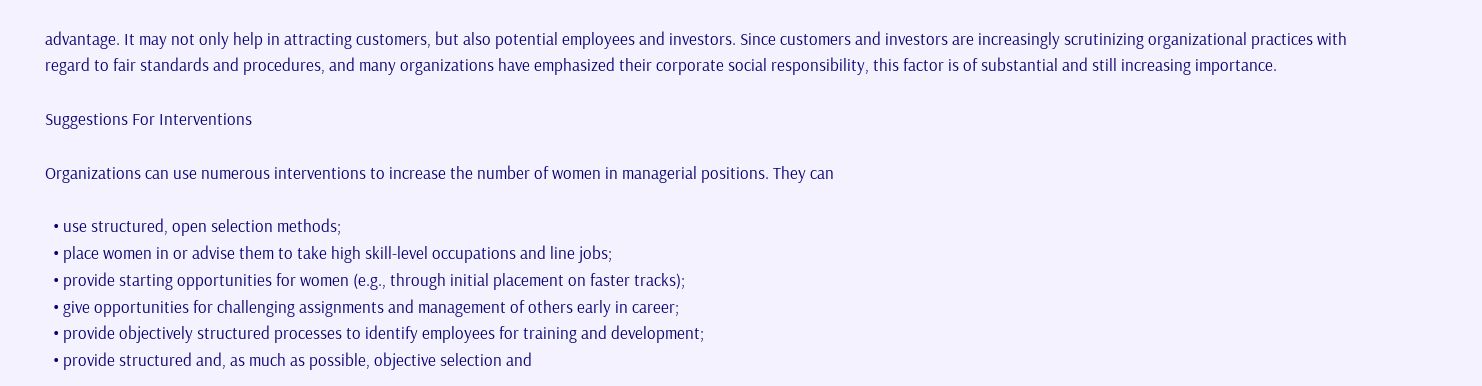advantage. It may not only help in attracting customers, but also potential employees and investors. Since customers and investors are increasingly scrutinizing organizational practices with regard to fair standards and procedures, and many organizations have emphasized their corporate social responsibility, this factor is of substantial and still increasing importance.

Suggestions For Interventions

Organizations can use numerous interventions to increase the number of women in managerial positions. They can

  • use structured, open selection methods;
  • place women in or advise them to take high skill-level occupations and line jobs;
  • provide starting opportunities for women (e.g., through initial placement on faster tracks);
  • give opportunities for challenging assignments and management of others early in career;
  • provide objectively structured processes to identify employees for training and development;
  • provide structured and, as much as possible, objective selection and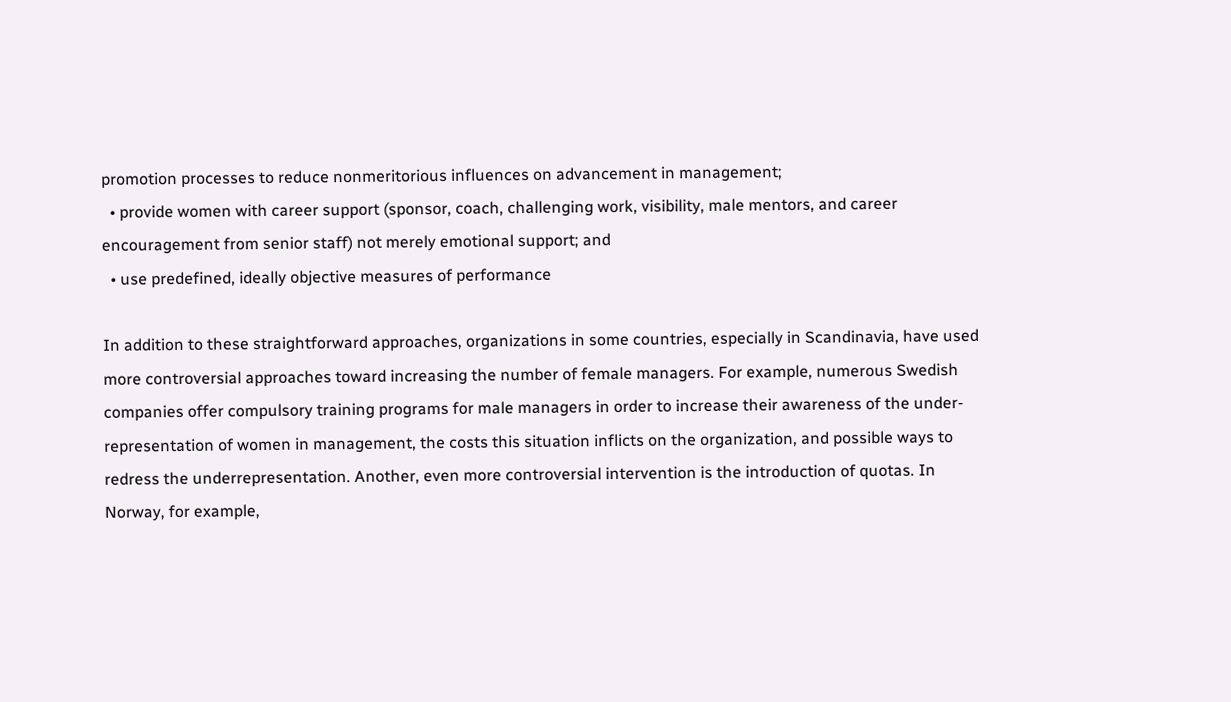promotion processes to reduce nonmeritorious influences on advancement in management;
  • provide women with career support (sponsor, coach, challenging work, visibility, male mentors, and career encouragement from senior staff) not merely emotional support; and
  • use predefined, ideally objective measures of performance

In addition to these straightforward approaches, organizations in some countries, especially in Scandinavia, have used more controversial approaches toward increasing the number of female managers. For example, numerous Swedish companies offer compulsory training programs for male managers in order to increase their awareness of the under-representation of women in management, the costs this situation inflicts on the organization, and possible ways to redress the underrepresentation. Another, even more controversial intervention is the introduction of quotas. In Norway, for example,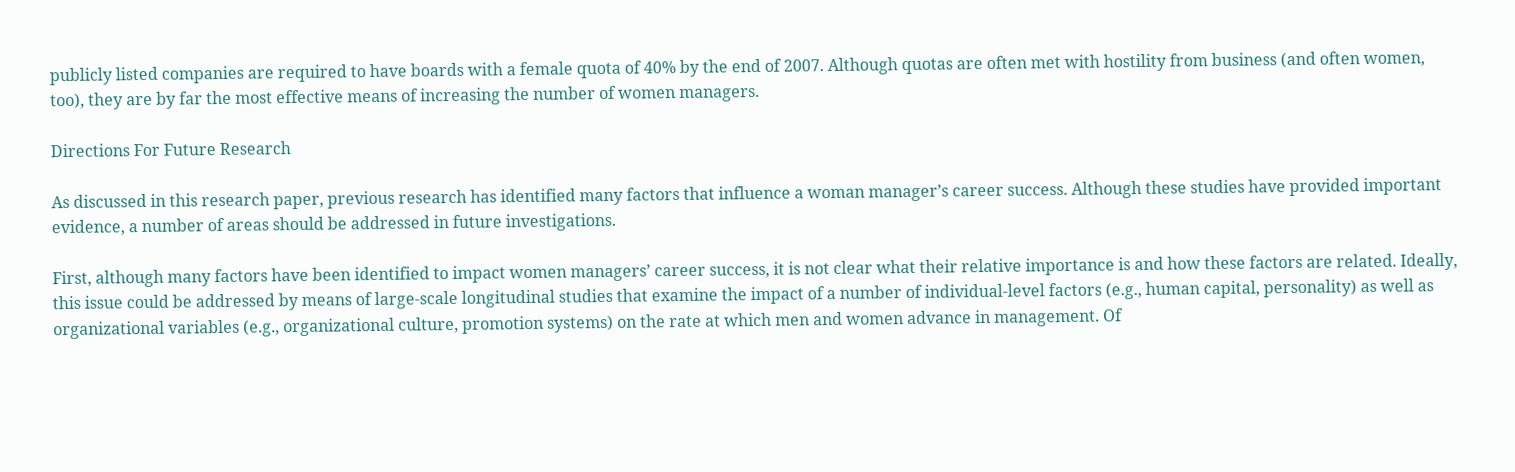publicly listed companies are required to have boards with a female quota of 40% by the end of 2007. Although quotas are often met with hostility from business (and often women, too), they are by far the most effective means of increasing the number of women managers.

Directions For Future Research

As discussed in this research paper, previous research has identified many factors that influence a woman manager’s career success. Although these studies have provided important evidence, a number of areas should be addressed in future investigations.

First, although many factors have been identified to impact women managers’ career success, it is not clear what their relative importance is and how these factors are related. Ideally, this issue could be addressed by means of large-scale longitudinal studies that examine the impact of a number of individual-level factors (e.g., human capital, personality) as well as organizational variables (e.g., organizational culture, promotion systems) on the rate at which men and women advance in management. Of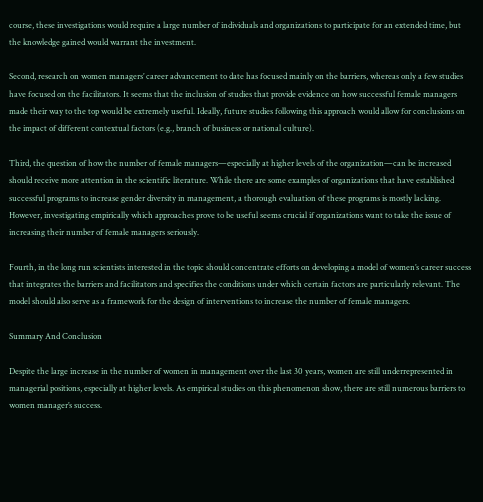course, these investigations would require a large number of individuals and organizations to participate for an extended time, but the knowledge gained would warrant the investment.

Second, research on women managers’ career advancement to date has focused mainly on the barriers, whereas only a few studies have focused on the facilitators. It seems that the inclusion of studies that provide evidence on how successful female managers made their way to the top would be extremely useful. Ideally, future studies following this approach would allow for conclusions on the impact of different contextual factors (e.g., branch of business or national culture).

Third, the question of how the number of female managers—especially at higher levels of the organization—can be increased should receive more attention in the scientific literature. While there are some examples of organizations that have established successful programs to increase gender diversity in management, a thorough evaluation of these programs is mostly lacking. However, investigating empirically which approaches prove to be useful seems crucial if organizations want to take the issue of increasing their number of female managers seriously.

Fourth, in the long run scientists interested in the topic should concentrate efforts on developing a model of women’s career success that integrates the barriers and facilitators and specifies the conditions under which certain factors are particularly relevant. The model should also serve as a framework for the design of interventions to increase the number of female managers.

Summary And Conclusion

Despite the large increase in the number of women in management over the last 30 years, women are still underrepresented in managerial positions, especially at higher levels. As empirical studies on this phenomenon show, there are still numerous barriers to women manager’s success.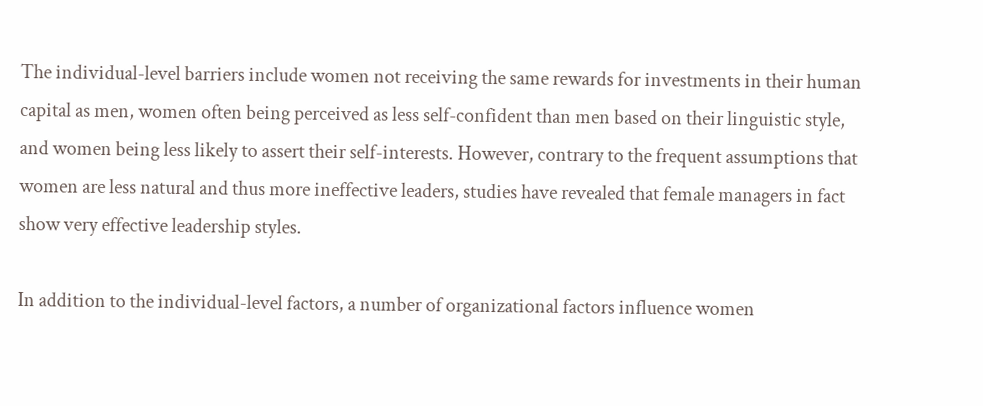The individual-level barriers include women not receiving the same rewards for investments in their human capital as men, women often being perceived as less self-confident than men based on their linguistic style, and women being less likely to assert their self-interests. However, contrary to the frequent assumptions that women are less natural and thus more ineffective leaders, studies have revealed that female managers in fact show very effective leadership styles.

In addition to the individual-level factors, a number of organizational factors influence women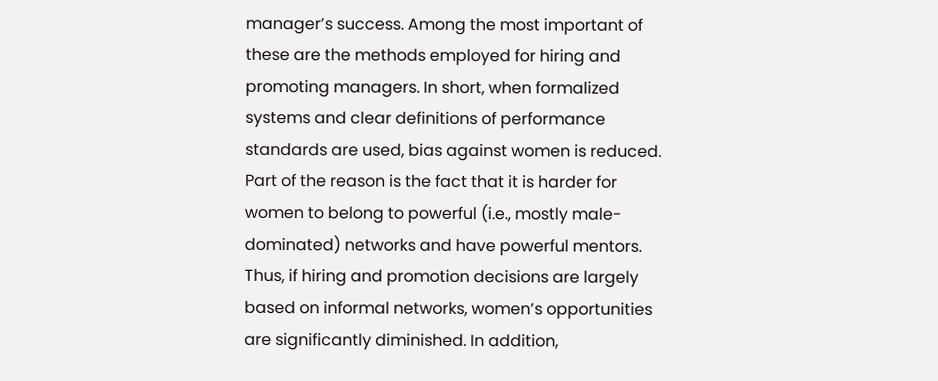manager’s success. Among the most important of these are the methods employed for hiring and promoting managers. In short, when formalized systems and clear definitions of performance standards are used, bias against women is reduced. Part of the reason is the fact that it is harder for women to belong to powerful (i.e., mostly male-dominated) networks and have powerful mentors. Thus, if hiring and promotion decisions are largely based on informal networks, women’s opportunities are significantly diminished. In addition,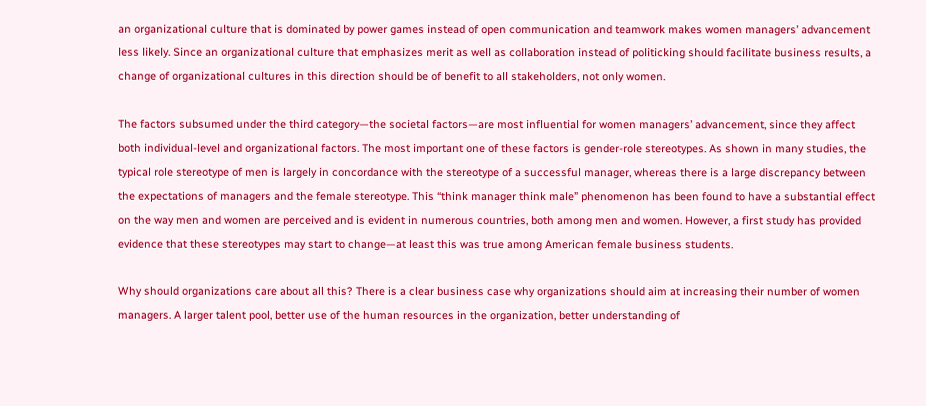an organizational culture that is dominated by power games instead of open communication and teamwork makes women managers’ advancement less likely. Since an organizational culture that emphasizes merit as well as collaboration instead of politicking should facilitate business results, a change of organizational cultures in this direction should be of benefit to all stakeholders, not only women.

The factors subsumed under the third category—the societal factors—are most influential for women managers’ advancement, since they affect both individual-level and organizational factors. The most important one of these factors is gender-role stereotypes. As shown in many studies, the typical role stereotype of men is largely in concordance with the stereotype of a successful manager, whereas there is a large discrepancy between the expectations of managers and the female stereotype. This “think manager think male” phenomenon has been found to have a substantial effect on the way men and women are perceived and is evident in numerous countries, both among men and women. However, a first study has provided evidence that these stereotypes may start to change—at least this was true among American female business students.

Why should organizations care about all this? There is a clear business case why organizations should aim at increasing their number of women managers. A larger talent pool, better use of the human resources in the organization, better understanding of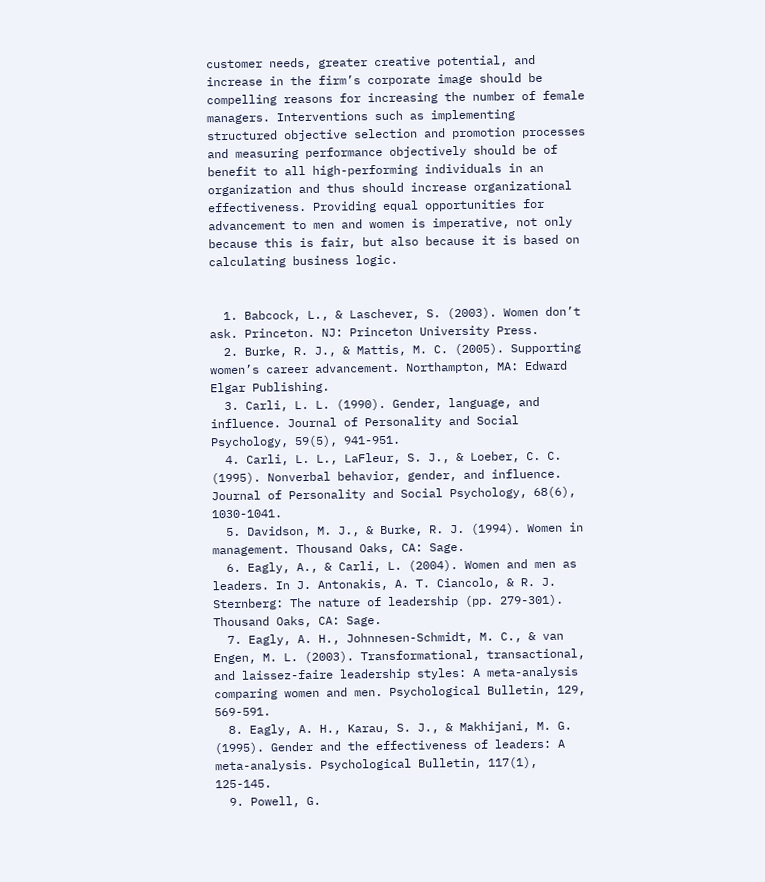customer needs, greater creative potential, and increase in the firm’s corporate image should be compelling reasons for increasing the number of female managers. Interventions such as implementing structured objective selection and promotion processes and measuring performance objectively should be of benefit to all high-performing individuals in an organization and thus should increase organizational effectiveness. Providing equal opportunities for advancement to men and women is imperative, not only because this is fair, but also because it is based on calculating business logic.


  1. Babcock, L., & Laschever, S. (2003). Women don’t ask. Princeton. NJ: Princeton University Press.
  2. Burke, R. J., & Mattis, M. C. (2005). Supporting women’s career advancement. Northampton, MA: Edward Elgar Publishing.
  3. Carli, L. L. (1990). Gender, language, and influence. Journal of Personality and Social Psychology, 59(5), 941-951.
  4. Carli, L. L., LaFleur, S. J., & Loeber, C. C. (1995). Nonverbal behavior, gender, and influence. Journal of Personality and Social Psychology, 68(6), 1030-1041.
  5. Davidson, M. J., & Burke, R. J. (1994). Women in management. Thousand Oaks, CA: Sage.
  6. Eagly, A., & Carli, L. (2004). Women and men as leaders. In J. Antonakis, A. T. Ciancolo, & R. J. Sternberg: The nature of leadership (pp. 279-301). Thousand Oaks, CA: Sage.
  7. Eagly, A. H., Johnnesen-Schmidt, M. C., & van Engen, M. L. (2003). Transformational, transactional, and laissez-faire leadership styles: A meta-analysis comparing women and men. Psychological Bulletin, 129, 569-591.
  8. Eagly, A. H., Karau, S. J., & Makhijani, M. G. (1995). Gender and the effectiveness of leaders: A meta-analysis. Psychological Bulletin, 117(1), 125-145.
  9. Powell, G.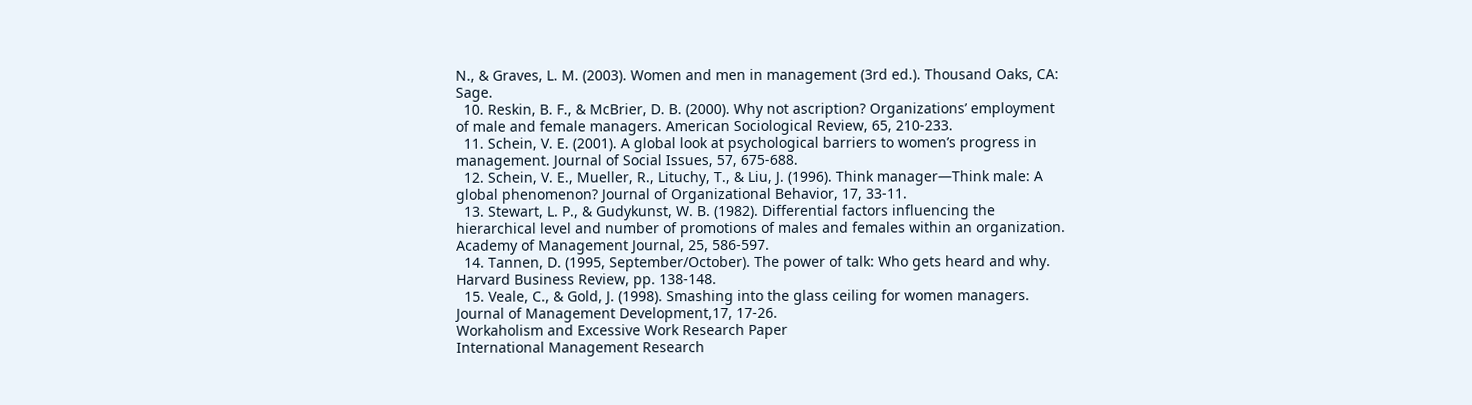N., & Graves, L. M. (2003). Women and men in management (3rd ed.). Thousand Oaks, CA: Sage.
  10. Reskin, B. F., & McBrier, D. B. (2000). Why not ascription? Organizations’ employment of male and female managers. American Sociological Review, 65, 210-233.
  11. Schein, V. E. (2001). A global look at psychological barriers to women’s progress in management. Journal of Social Issues, 57, 675-688.
  12. Schein, V. E., Mueller, R., Lituchy, T., & Liu, J. (1996). Think manager—Think male: A global phenomenon? Journal of Organizational Behavior, 17, 33-11.
  13. Stewart, L. P., & Gudykunst, W. B. (1982). Differential factors influencing the hierarchical level and number of promotions of males and females within an organization. Academy of Management Journal, 25, 586-597.
  14. Tannen, D. (1995, September/October). The power of talk: Who gets heard and why. Harvard Business Review, pp. 138-148.
  15. Veale, C., & Gold, J. (1998). Smashing into the glass ceiling for women managers. Journal of Management Development,17, 17-26.
Workaholism and Excessive Work Research Paper
International Management Research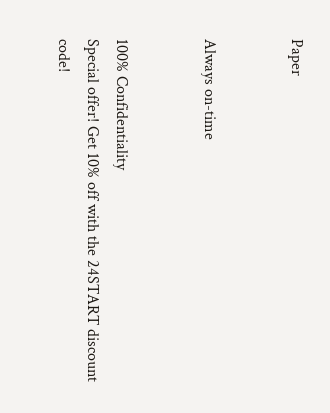Paper


Always on-time


100% Confidentiality
Special offer! Get 10% off with the 24START discount code!